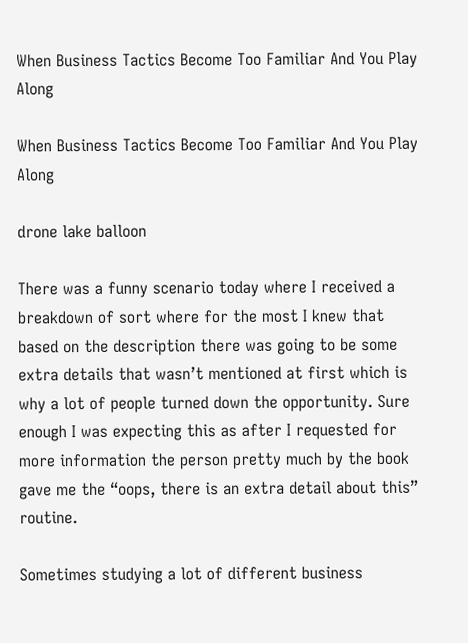When Business Tactics Become Too Familiar And You Play Along

When Business Tactics Become Too Familiar And You Play Along

drone lake balloon

There was a funny scenario today where I received a breakdown of sort where for the most I knew that based on the description there was going to be some extra details that wasn’t mentioned at first which is why a lot of people turned down the opportunity. Sure enough I was expecting this as after I requested for more information the person pretty much by the book gave me the “oops, there is an extra detail about this” routine.

Sometimes studying a lot of different business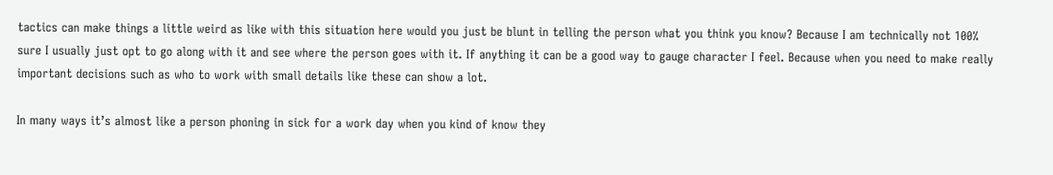tactics can make things a little weird as like with this situation here would you just be blunt in telling the person what you think you know? Because I am technically not 100% sure I usually just opt to go along with it and see where the person goes with it. If anything it can be a good way to gauge character I feel. Because when you need to make really important decisions such as who to work with small details like these can show a lot.

In many ways it’s almost like a person phoning in sick for a work day when you kind of know they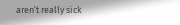aren’t really sick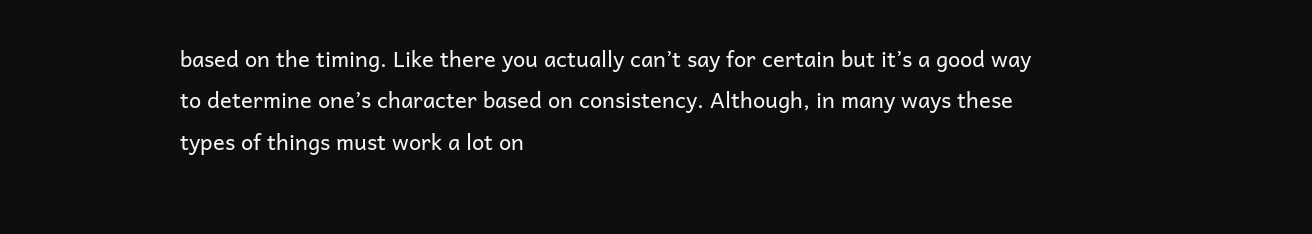based on the timing. Like there you actually can’t say for certain but it’s a good way to determine one’s character based on consistency. Although, in many ways these types of things must work a lot on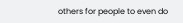others for people to even do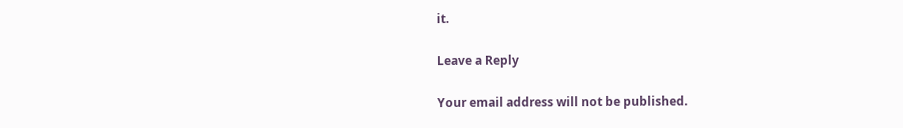it.

Leave a Reply

Your email address will not be published.